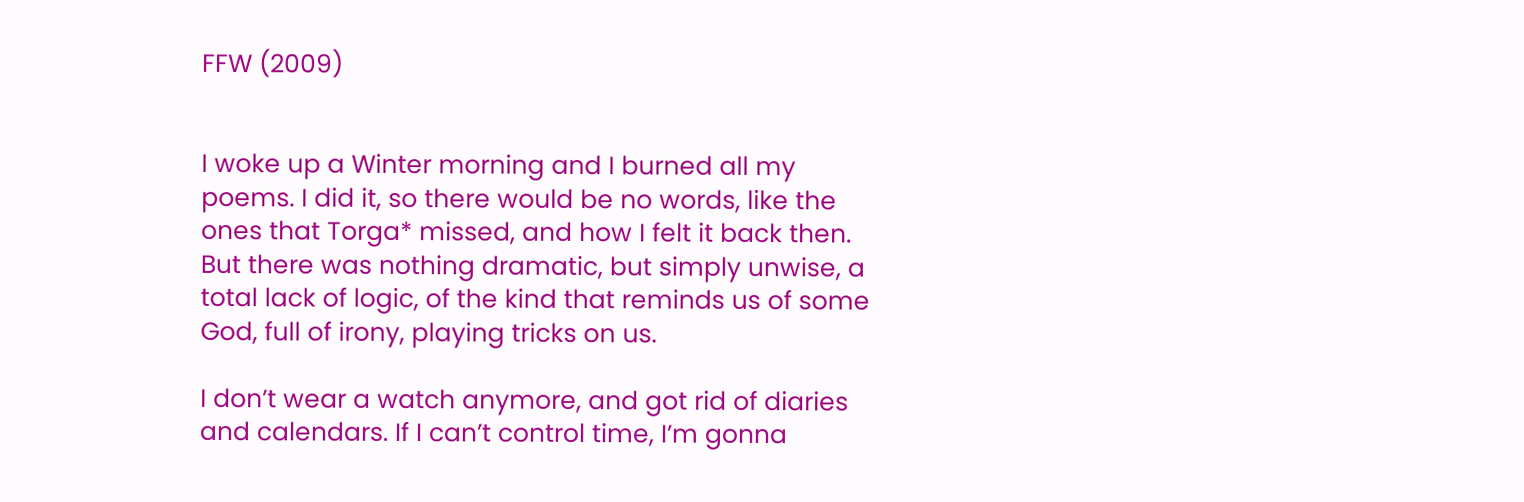FFW (2009)


I woke up a Winter morning and I burned all my poems. I did it, so there would be no words, like the ones that Torga* missed, and how I felt it back then. But there was nothing dramatic, but simply unwise, a total lack of logic, of the kind that reminds us of some God, full of irony, playing tricks on us.

I don’t wear a watch anymore, and got rid of diaries and calendars. If I can’t control time, I’m gonna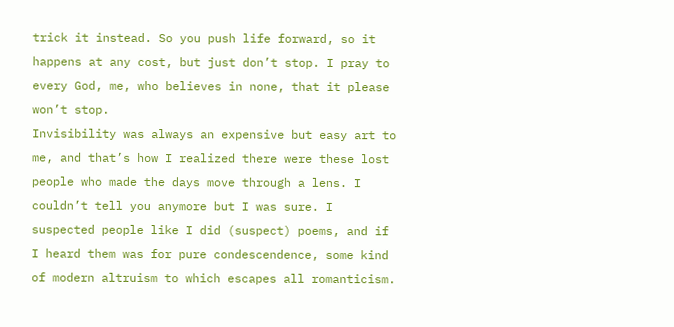trick it instead. So you push life forward, so it happens at any cost, but just don’t stop. I pray to every God, me, who believes in none, that it please won’t stop.
Invisibility was always an expensive but easy art to me, and that’s how I realized there were these lost people who made the days move through a lens. I couldn’t tell you anymore but I was sure. I suspected people like I did (suspect) poems, and if I heard them was for pure condescendence, some kind of modern altruism to which escapes all romanticism.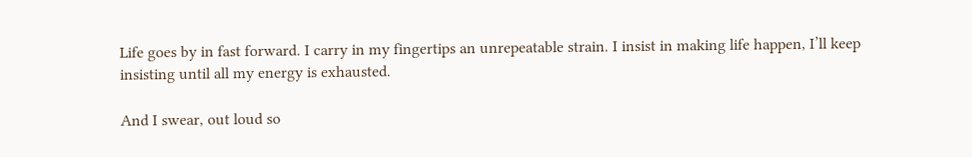Life goes by in fast forward. I carry in my fingertips an unrepeatable strain. I insist in making life happen, I’ll keep insisting until all my energy is exhausted.

And I swear, out loud so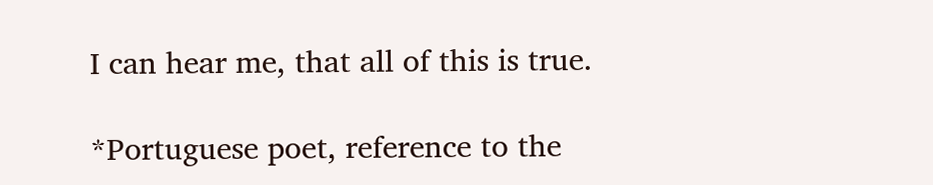I can hear me, that all of this is true.

*Portuguese poet, reference to the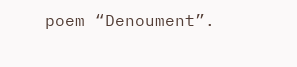poem “Denoument”.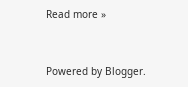Read more »


Powered by Blogger.